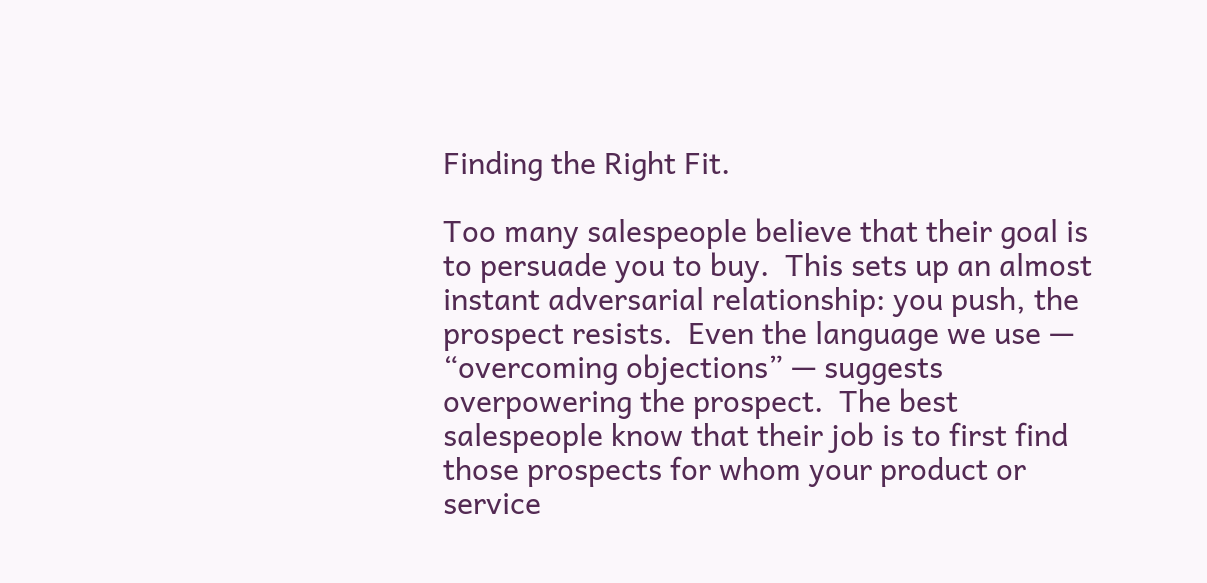Finding the Right Fit.

Too many salespeople believe that their goal is to persuade you to buy.  This sets up an almost instant adversarial relationship: you push, the prospect resists.  Even the language we use — “overcoming objections” — suggests overpowering the prospect.  The best salespeople know that their job is to first find those prospects for whom your product or service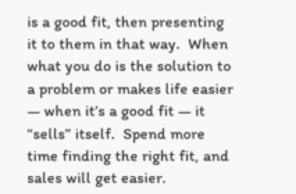is a good fit, then presenting it to them in that way.  When what you do is the solution to a problem or makes life easier — when it’s a good fit — it “sells” itself.  Spend more time finding the right fit, and sales will get easier.